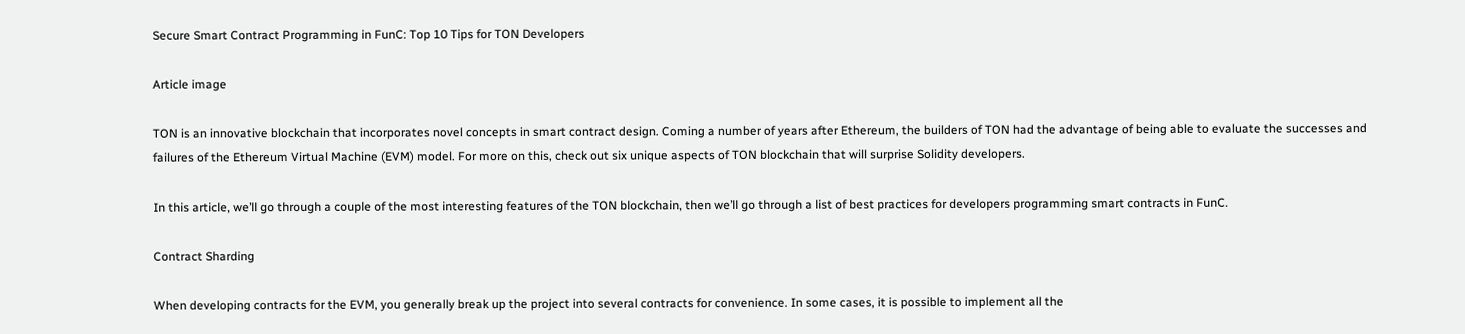Secure Smart Contract Programming in FunC: Top 10 Tips for TON Developers

Article image

TON is an innovative blockchain that incorporates novel concepts in smart contract design. Coming a number of years after Ethereum, the builders of TON had the advantage of being able to evaluate the successes and failures of the Ethereum Virtual Machine (EVM) model. For more on this, check out six unique aspects of TON blockchain that will surprise Solidity developers.

In this article, we’ll go through a couple of the most interesting features of the TON blockchain, then we’ll go through a list of best practices for developers programming smart contracts in FunC.

Contract Sharding

When developing contracts for the EVM, you generally break up the project into several contracts for convenience. In some cases, it is possible to implement all the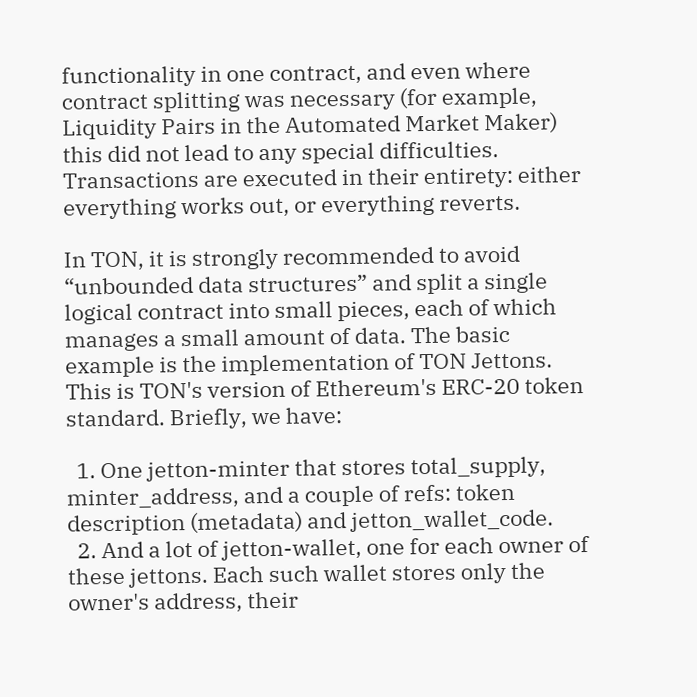functionality in one contract, and even where contract splitting was necessary (for example, Liquidity Pairs in the Automated Market Maker) this did not lead to any special difficulties. Transactions are executed in their entirety: either everything works out, or everything reverts.

In TON, it is strongly recommended to avoid “unbounded data structures” and split a single logical contract into small pieces, each of which manages a small amount of data. The basic example is the implementation of TON Jettons. This is TON's version of Ethereum's ERC-20 token standard. Briefly, we have:

  1. One jetton-minter that stores total_supply, minter_address, and a couple of refs: token description (metadata) and jetton_wallet_code.
  2. And a lot of jetton-wallet, one for each owner of these jettons. Each such wallet stores only the owner's address, their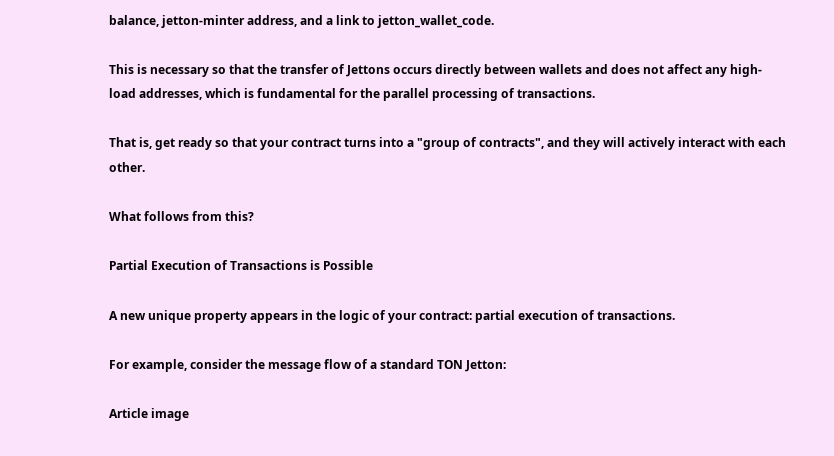balance, jetton-minter address, and a link to jetton_wallet_code.

This is necessary so that the transfer of Jettons occurs directly between wallets and does not affect any high-load addresses, which is fundamental for the parallel processing of transactions.

That is, get ready so that your contract turns into a "group of contracts", and they will actively interact with each other.

What follows from this?

Partial Execution of Transactions is Possible

A new unique property appears in the logic of your contract: partial execution of transactions.

For example, consider the message flow of a standard TON Jetton:

Article image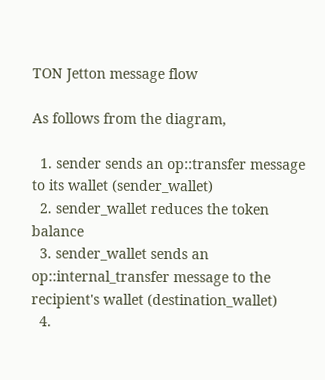TON Jetton message flow

As follows from the diagram,

  1. sender sends an op::transfer message to its wallet (sender_wallet)
  2. sender_wallet reduces the token balance
  3. sender_wallet sends an op::internal_transfer message to the recipient's wallet (destination_wallet)
  4.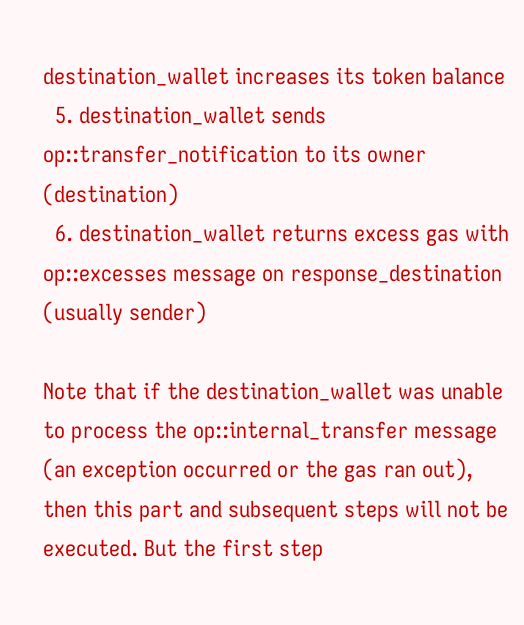destination_wallet increases its token balance
  5. destination_wallet sends op::transfer_notification to its owner (destination)
  6. destination_wallet returns excess gas with op::excesses message on response_destination (usually sender)

Note that if the destination_wallet was unable to process the op::internal_transfer message (an exception occurred or the gas ran out), then this part and subsequent steps will not be executed. But the first step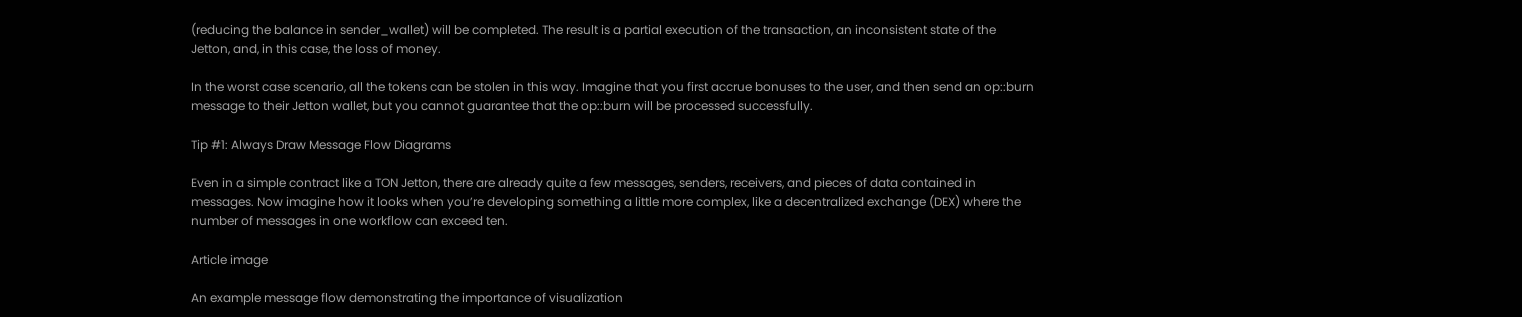(reducing the balance in sender_wallet) will be completed. The result is a partial execution of the transaction, an inconsistent state of the Jetton, and, in this case, the loss of money.

In the worst case scenario, all the tokens can be stolen in this way. Imagine that you first accrue bonuses to the user, and then send an op::burn message to their Jetton wallet, but you cannot guarantee that the op::burn will be processed successfully.

Tip #1: Always Draw Message Flow Diagrams

Even in a simple contract like a TON Jetton, there are already quite a few messages, senders, receivers, and pieces of data contained in messages. Now imagine how it looks when you’re developing something a little more complex, like a decentralized exchange (DEX) where the number of messages in one workflow can exceed ten.

Article image

An example message flow demonstrating the importance of visualization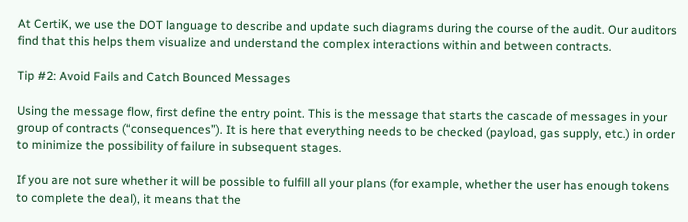At CertiK, we use the DOT language to describe and update such diagrams during the course of the audit. Our auditors find that this helps them visualize and understand the complex interactions within and between contracts.

Tip #2: Avoid Fails and Catch Bounced Messages

Using the message flow, first define the entry point. This is the message that starts the cascade of messages in your group of contracts (“consequences”). It is here that everything needs to be checked (payload, gas supply, etc.) in order to minimize the possibility of failure in subsequent stages.

If you are not sure whether it will be possible to fulfill all your plans (for example, whether the user has enough tokens to complete the deal), it means that the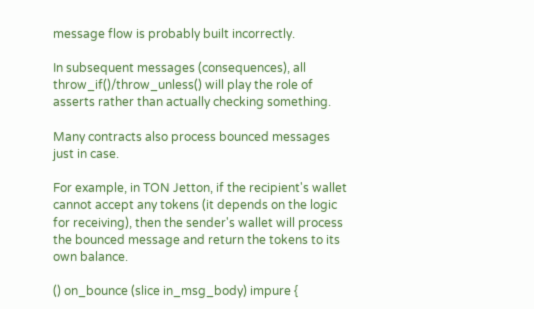message flow is probably built incorrectly.

In subsequent messages (consequences), all throw_if()/throw_unless() will play the role of asserts rather than actually checking something.

Many contracts also process bounced messages just in case.

For example, in TON Jetton, if the recipient's wallet cannot accept any tokens (it depends on the logic for receiving), then the sender's wallet will process the bounced message and return the tokens to its own balance.

() on_bounce (slice in_msg_body) impure {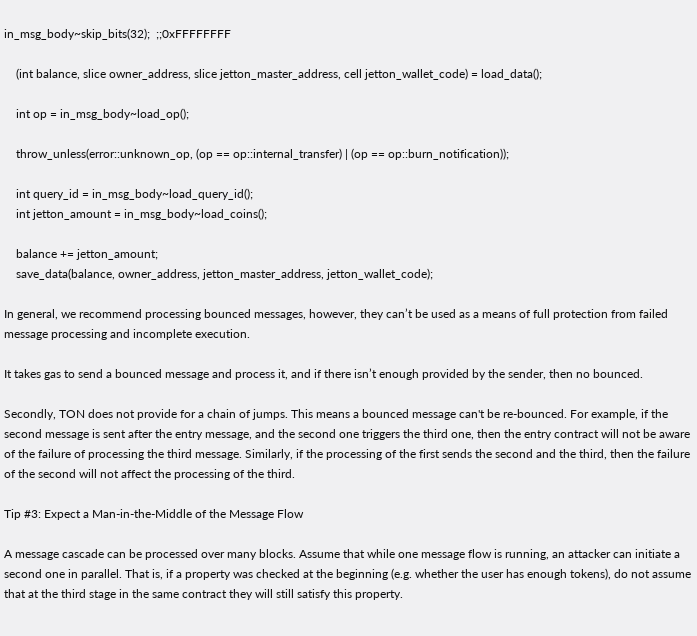in_msg_body~skip_bits(32);  ;;0xFFFFFFFF

    (int balance, slice owner_address, slice jetton_master_address, cell jetton_wallet_code) = load_data();

    int op = in_msg_body~load_op();

    throw_unless(error::unknown_op, (op == op::internal_transfer) | (op == op::burn_notification));

    int query_id = in_msg_body~load_query_id();
    int jetton_amount = in_msg_body~load_coins();

    balance += jetton_amount;
    save_data(balance, owner_address, jetton_master_address, jetton_wallet_code);

In general, we recommend processing bounced messages, however, they can’t be used as a means of full protection from failed message processing and incomplete execution.

It takes gas to send a bounced message and process it, and if there isn’t enough provided by the sender, then no bounced.

Secondly, TON does not provide for a chain of jumps. This means a bounced message can't be re-bounced. For example, if the second message is sent after the entry message, and the second one triggers the third one, then the entry contract will not be aware of the failure of processing the third message. Similarly, if the processing of the first sends the second and the third, then the failure of the second will not affect the processing of the third.

Tip #3: Expect a Man-in-the-Middle of the Message Flow

A message cascade can be processed over many blocks. Assume that while one message flow is running, an attacker can initiate a second one in parallel. That is, if a property was checked at the beginning (e.g. whether the user has enough tokens), do not assume that at the third stage in the same contract they will still satisfy this property.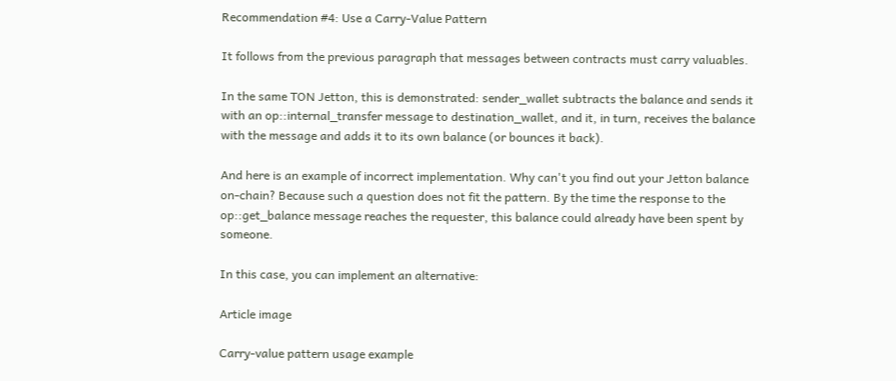Recommendation #4: Use a Carry-Value Pattern

It follows from the previous paragraph that messages between contracts must carry valuables.

In the same TON Jetton, this is demonstrated: sender_wallet subtracts the balance and sends it with an op::internal_transfer message to destination_wallet, and it, in turn, receives the balance with the message and adds it to its own balance (or bounces it back).

And here is an example of incorrect implementation. Why can't you find out your Jetton balance on-chain? Because such a question does not fit the pattern. By the time the response to the op::get_balance message reaches the requester, this balance could already have been spent by someone.

In this case, you can implement an alternative:

Article image

Carry-value pattern usage example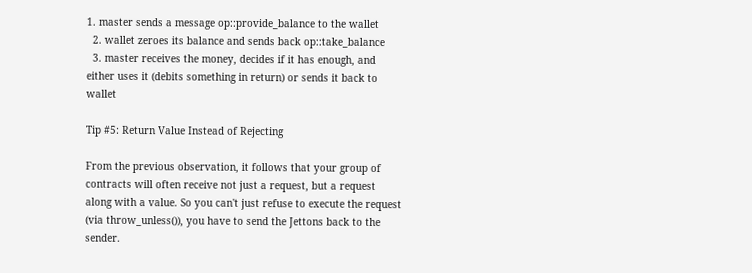1. master sends a message op::provide_balance to the wallet
  2. wallet zeroes its balance and sends back op::take_balance
  3. master receives the money, decides if it has enough, and either uses it (debits something in return) or sends it back to wallet

Tip #5: Return Value Instead of Rejecting

From the previous observation, it follows that your group of contracts will often receive not just a request, but a request along with a value. So you can't just refuse to execute the request (via throw_unless()), you have to send the Jettons back to the sender.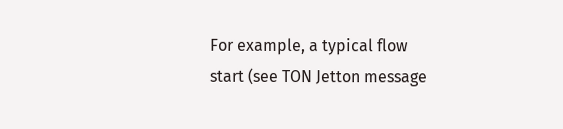For example, a typical flow start (see TON Jetton message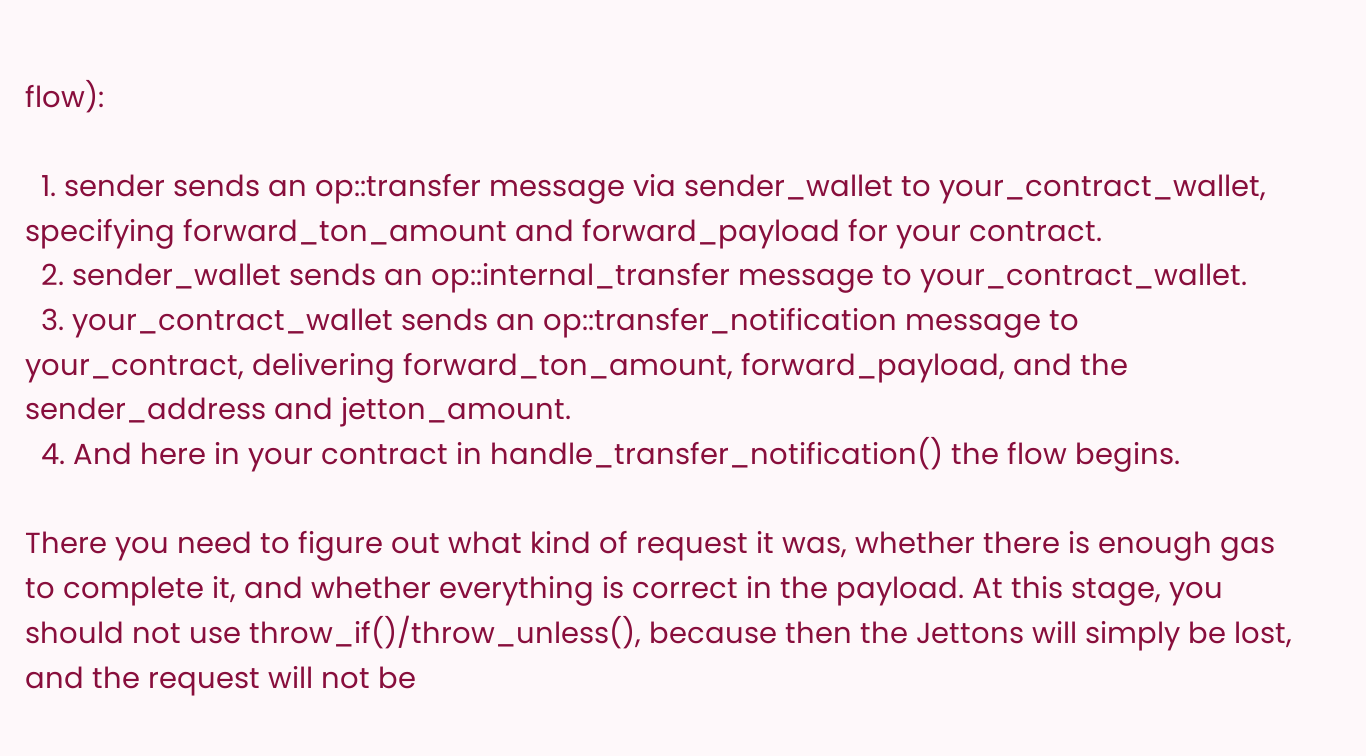flow):

  1. sender sends an op::transfer message via sender_wallet to your_contract_wallet, specifying forward_ton_amount and forward_payload for your contract.
  2. sender_wallet sends an op::internal_transfer message to your_contract_wallet.
  3. your_contract_wallet sends an op::transfer_notification message to your_contract, delivering forward_ton_amount, forward_payload, and the sender_address and jetton_amount.
  4. And here in your contract in handle_transfer_notification() the flow begins.

There you need to figure out what kind of request it was, whether there is enough gas to complete it, and whether everything is correct in the payload. At this stage, you should not use throw_if()/throw_unless(), because then the Jettons will simply be lost, and the request will not be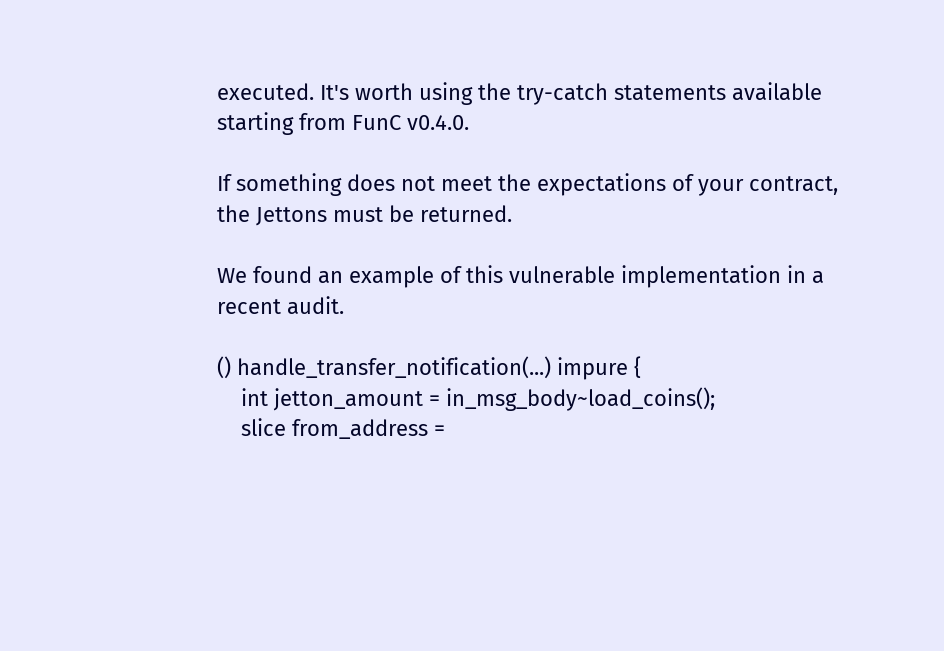executed. It's worth using the try-catch statements available starting from FunC v0.4.0.

If something does not meet the expectations of your contract, the Jettons must be returned.

We found an example of this vulnerable implementation in a recent audit.

() handle_transfer_notification(...) impure {
    int jetton_amount = in_msg_body~load_coins();
    slice from_address =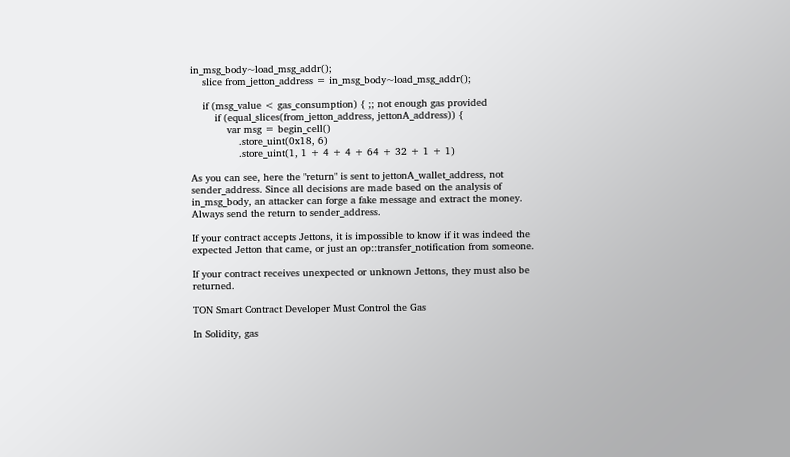in_msg_body~load_msg_addr();
    slice from_jetton_address = in_msg_body~load_msg_addr();

    if (msg_value < gas_consumption) { ;; not enough gas provided
        if (equal_slices(from_jetton_address, jettonA_address)) {
            var msg = begin_cell()
                .store_uint(0x18, 6)
                .store_uint(1, 1 + 4 + 4 + 64 + 32 + 1 + 1)

As you can see, here the "return" is sent to jettonA_wallet_address, not sender_address. Since all decisions are made based on the analysis of in_msg_body, an attacker can forge a fake message and extract the money. Always send the return to sender_address.

If your contract accepts Jettons, it is impossible to know if it was indeed the expected Jetton that came, or just an op::transfer_notification from someone.

If your contract receives unexpected or unknown Jettons, they must also be returned.

TON Smart Contract Developer Must Control the Gas

In Solidity, gas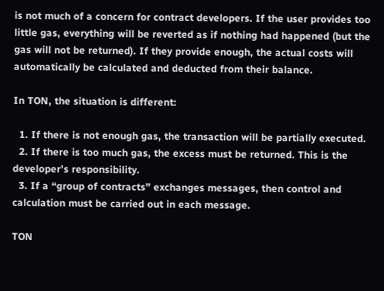is not much of a concern for contract developers. If the user provides too little gas, everything will be reverted as if nothing had happened (but the gas will not be returned). If they provide enough, the actual costs will automatically be calculated and deducted from their balance.

In TON, the situation is different:

  1. If there is not enough gas, the transaction will be partially executed.
  2. If there is too much gas, the excess must be returned. This is the developer’s responsibility.
  3. If a “group of contracts” exchanges messages, then control and calculation must be carried out in each message.

TON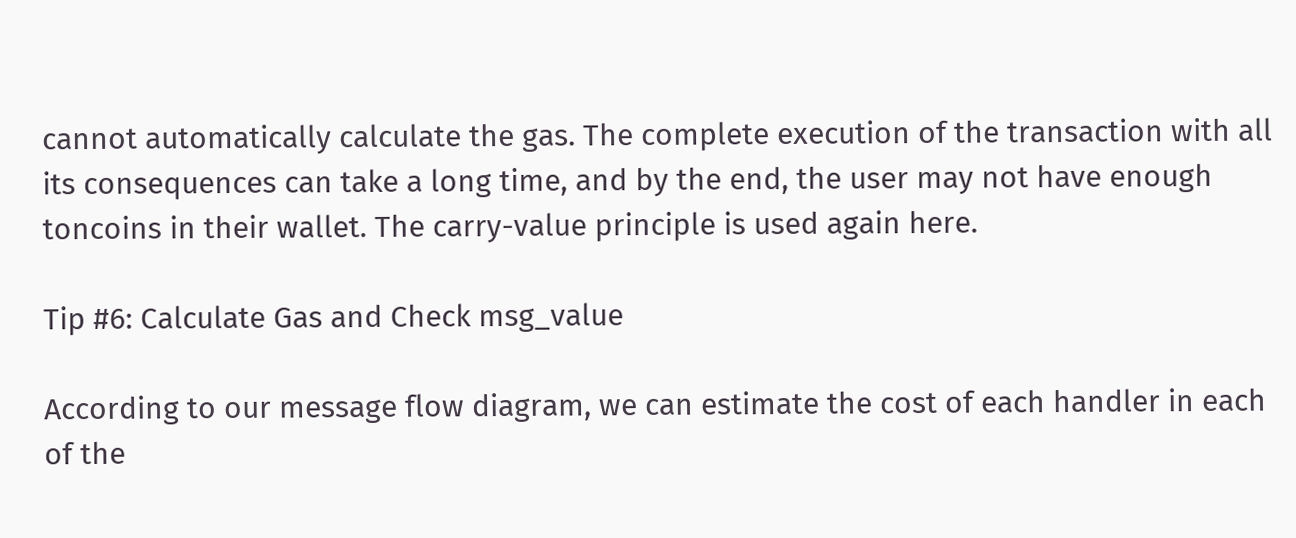cannot automatically calculate the gas. The complete execution of the transaction with all its consequences can take a long time, and by the end, the user may not have enough toncoins in their wallet. The carry-value principle is used again here.

Tip #6: Calculate Gas and Check msg_value

According to our message flow diagram, we can estimate the cost of each handler in each of the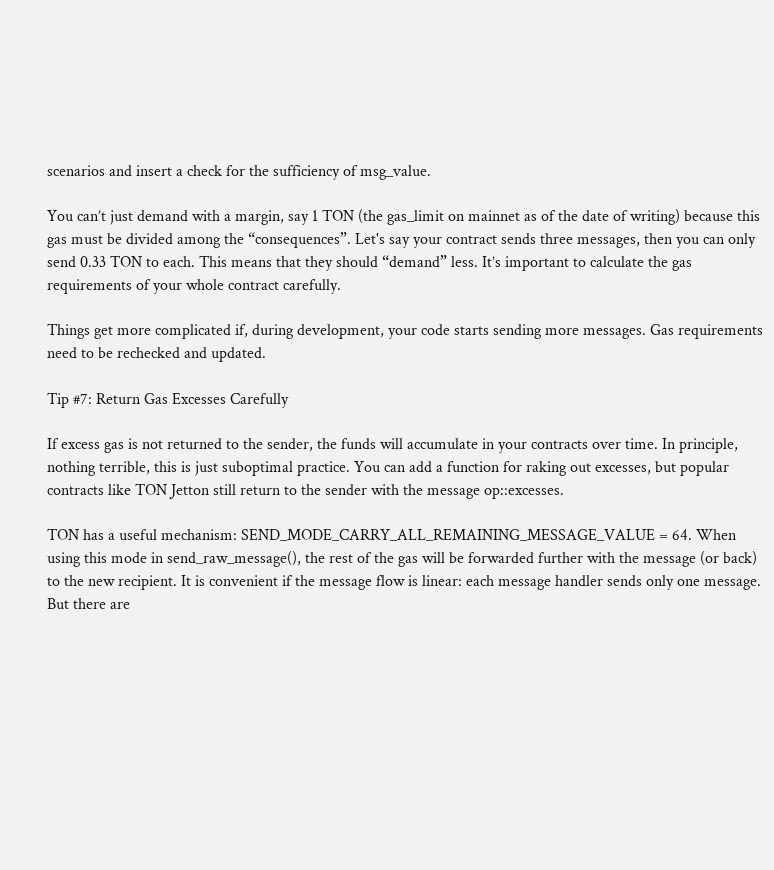scenarios and insert a check for the sufficiency of msg_value.

You can’t just demand with a margin, say 1 TON (the gas_limit on mainnet as of the date of writing) because this gas must be divided among the “consequences”. Let's say your contract sends three messages, then you can only send 0.33 TON to each. This means that they should “demand” less. It’s important to calculate the gas requirements of your whole contract carefully.

Things get more complicated if, during development, your code starts sending more messages. Gas requirements need to be rechecked and updated.

Tip #7: Return Gas Excesses Carefully

If excess gas is not returned to the sender, the funds will accumulate in your contracts over time. In principle, nothing terrible, this is just suboptimal practice. You can add a function for raking out excesses, but popular contracts like TON Jetton still return to the sender with the message op::excesses.

TON has a useful mechanism: SEND_MODE_CARRY_ALL_REMAINING_MESSAGE_VALUE = 64. When using this mode in send_raw_message(), the rest of the gas will be forwarded further with the message (or back) to the new recipient. It is convenient if the message flow is linear: each message handler sends only one message. But there are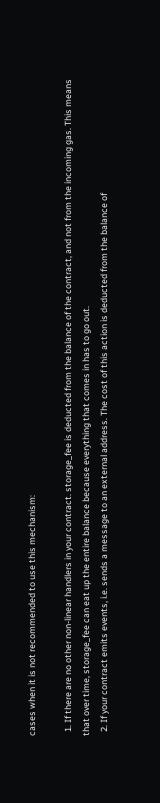cases when it is not recommended to use this mechanism:

  1. If there are no other non-linear handlers in your contract. storage_fee is deducted from the balance of the contract, and not from the incoming gas. This means that over time, storage_fee can eat up the entire balance because everything that comes in has to go out.
  2. If your contract emits events, i.e. sends a message to an external address. The cost of this action is deducted from the balance of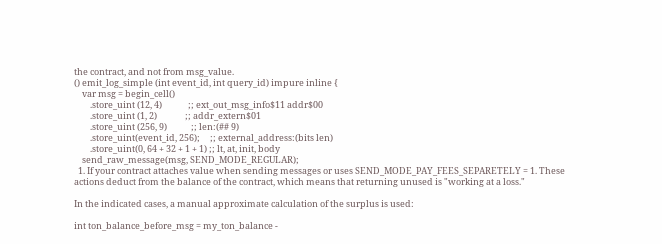the contract, and not from msg_value.
() emit_log_simple (int event_id, int query_id) impure inline {
    var msg = begin_cell()
        .store_uint (12, 4)             ;; ext_out_msg_info$11 addr$00
        .store_uint (1, 2)              ;; addr_extern$01
        .store_uint (256, 9)            ;; len:(## 9)
        .store_uint(event_id, 256);     ;; external_address:(bits len)
        .store_uint(0, 64 + 32 + 1 + 1) ;; lt, at, init, body
    send_raw_message(msg, SEND_MODE_REGULAR);
  1. If your contract attaches value when sending messages or uses SEND_MODE_PAY_FEES_SEPARETELY = 1. These actions deduct from the balance of the contract, which means that returning unused is "working at a loss."

In the indicated cases, a manual approximate calculation of the surplus is used:

int ton_balance_before_msg = my_ton_balance -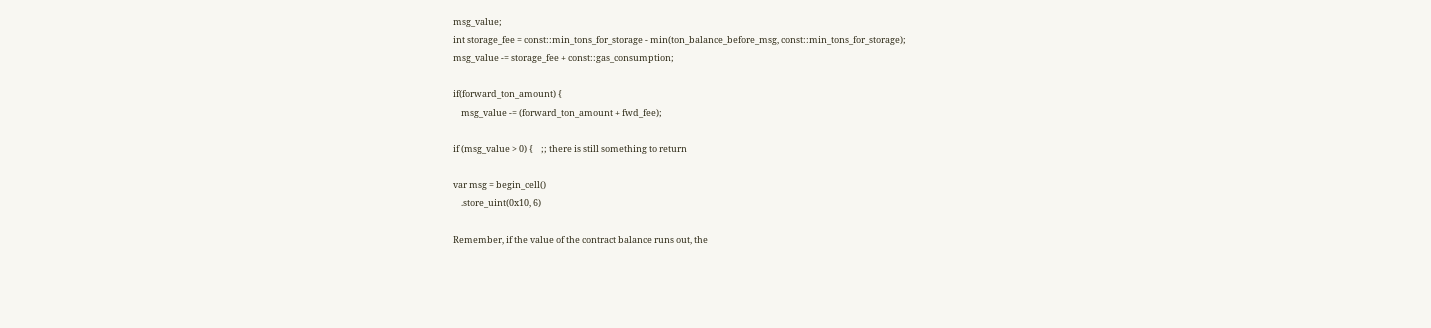msg_value;
int storage_fee = const::min_tons_for_storage - min(ton_balance_before_msg, const::min_tons_for_storage);
msg_value -= storage_fee + const::gas_consumption;

if(forward_ton_amount) {
    msg_value -= (forward_ton_amount + fwd_fee);

if (msg_value > 0) {    ;; there is still something to return

var msg = begin_cell()
    .store_uint(0x10, 6)

Remember, if the value of the contract balance runs out, the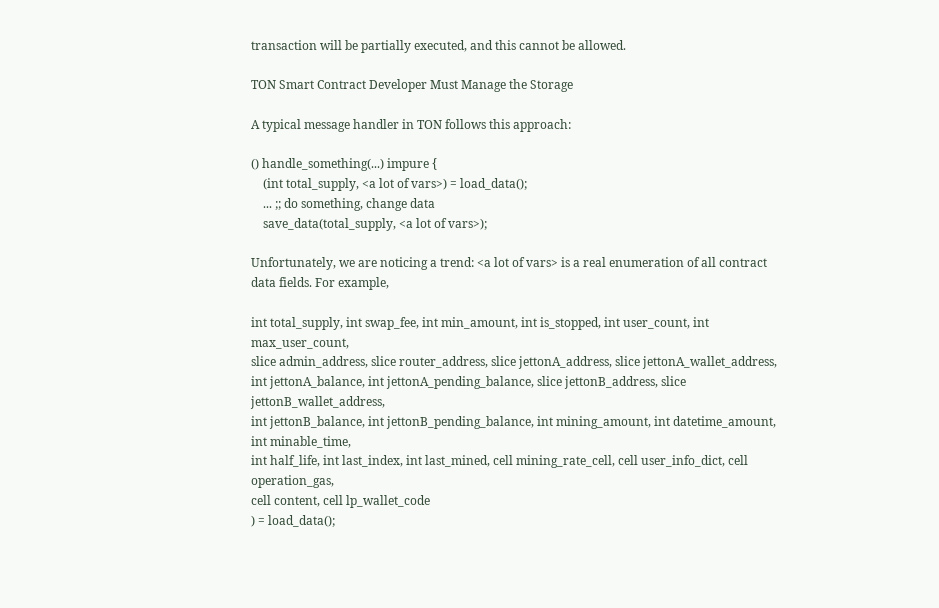transaction will be partially executed, and this cannot be allowed.

TON Smart Contract Developer Must Manage the Storage

A typical message handler in TON follows this approach:

() handle_something(...) impure {
    (int total_supply, <a lot of vars>) = load_data();
    ... ;; do something, change data
    save_data(total_supply, <a lot of vars>);

Unfortunately, we are noticing a trend: <a lot of vars> is a real enumeration of all contract data fields. For example,

int total_supply, int swap_fee, int min_amount, int is_stopped, int user_count, int max_user_count,
slice admin_address, slice router_address, slice jettonA_address, slice jettonA_wallet_address,
int jettonA_balance, int jettonA_pending_balance, slice jettonB_address, slice jettonB_wallet_address,
int jettonB_balance, int jettonB_pending_balance, int mining_amount, int datetime_amount, int minable_time,
int half_life, int last_index, int last_mined, cell mining_rate_cell, cell user_info_dict, cell operation_gas,
cell content, cell lp_wallet_code
) = load_data();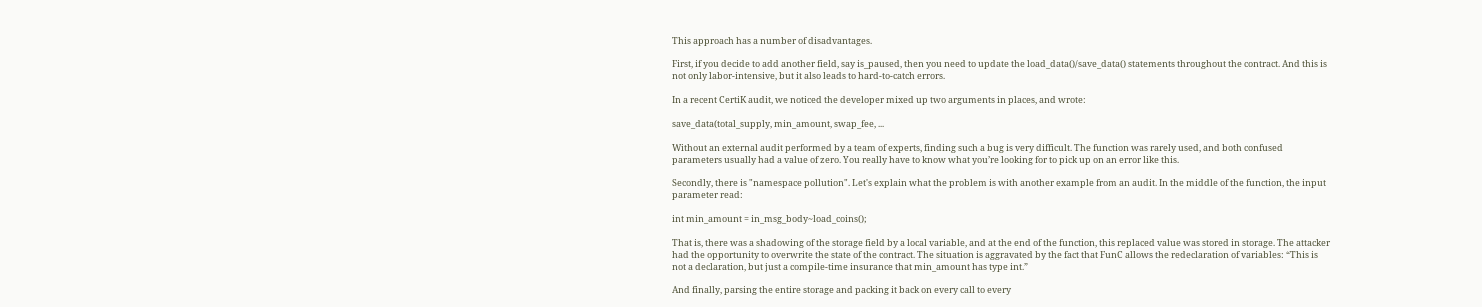This approach has a number of disadvantages.

First, if you decide to add another field, say is_paused, then you need to update the load_data()/save_data() statements throughout the contract. And this is not only labor-intensive, but it also leads to hard-to-catch errors.

In a recent CertiK audit, we noticed the developer mixed up two arguments in places, and wrote:

save_data(total_supply, min_amount, swap_fee, ...

Without an external audit performed by a team of experts, finding such a bug is very difficult. The function was rarely used, and both confused parameters usually had a value of zero. You really have to know what you’re looking for to pick up on an error like this.

Secondly, there is "namespace pollution". Let's explain what the problem is with another example from an audit. In the middle of the function, the input parameter read:

int min_amount = in_msg_body~load_coins();

That is, there was a shadowing of the storage field by a local variable, and at the end of the function, this replaced value was stored in storage. The attacker had the opportunity to overwrite the state of the contract. The situation is aggravated by the fact that FunC allows the redeclaration of variables: “This is not a declaration, but just a compile-time insurance that min_amount has type int.”

And finally, parsing the entire storage and packing it back on every call to every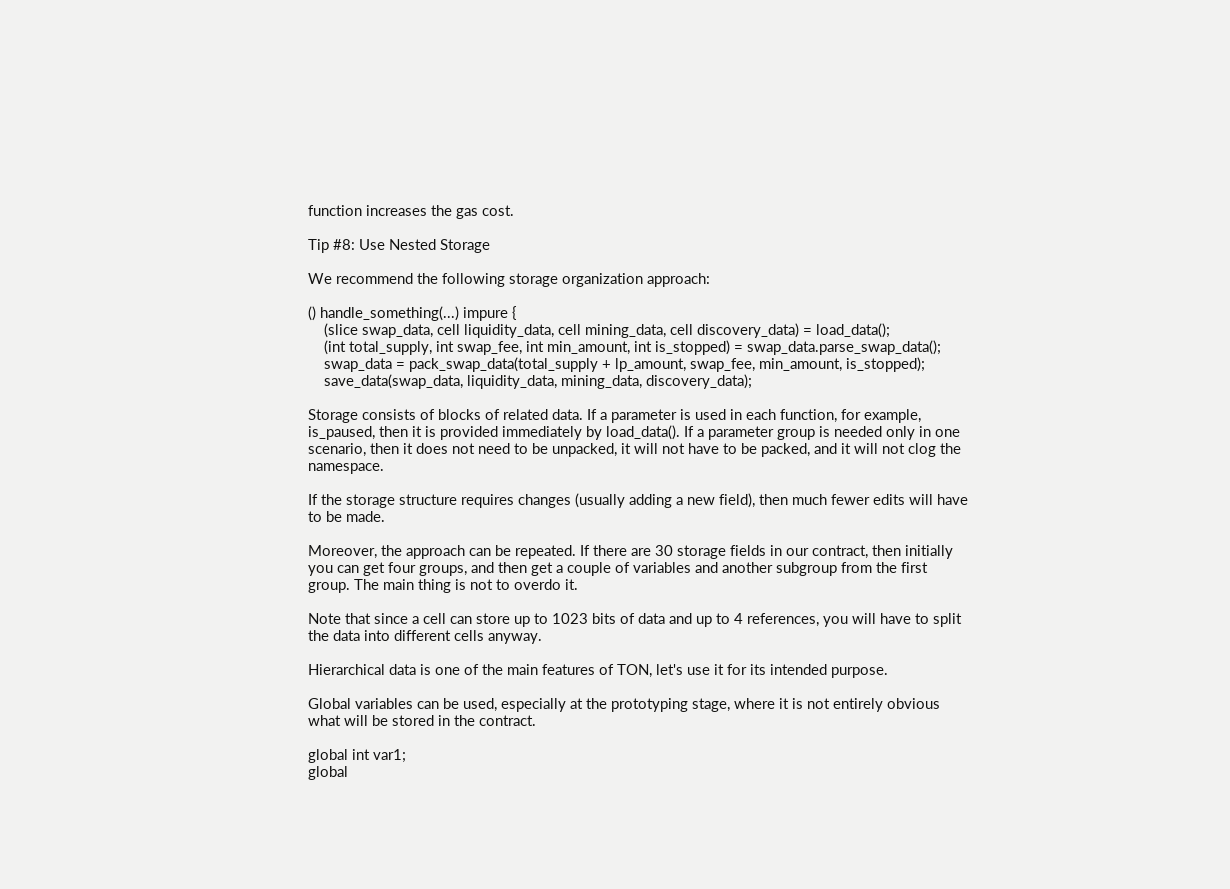function increases the gas cost.

Tip #8: Use Nested Storage

We recommend the following storage organization approach:

() handle_something(...) impure {
    (slice swap_data, cell liquidity_data, cell mining_data, cell discovery_data) = load_data();
    (int total_supply, int swap_fee, int min_amount, int is_stopped) = swap_data.parse_swap_data();
    swap_data = pack_swap_data(total_supply + lp_amount, swap_fee, min_amount, is_stopped);
    save_data(swap_data, liquidity_data, mining_data, discovery_data);

Storage consists of blocks of related data. If a parameter is used in each function, for example, is_paused, then it is provided immediately by load_data(). If a parameter group is needed only in one scenario, then it does not need to be unpacked, it will not have to be packed, and it will not clog the namespace.

If the storage structure requires changes (usually adding a new field), then much fewer edits will have to be made.

Moreover, the approach can be repeated. If there are 30 storage fields in our contract, then initially you can get four groups, and then get a couple of variables and another subgroup from the first group. The main thing is not to overdo it.

Note that since a cell can store up to 1023 bits of data and up to 4 references, you will have to split the data into different cells anyway.

Hierarchical data is one of the main features of TON, let's use it for its intended purpose.

Global variables can be used, especially at the prototyping stage, where it is not entirely obvious what will be stored in the contract.

global int var1;
global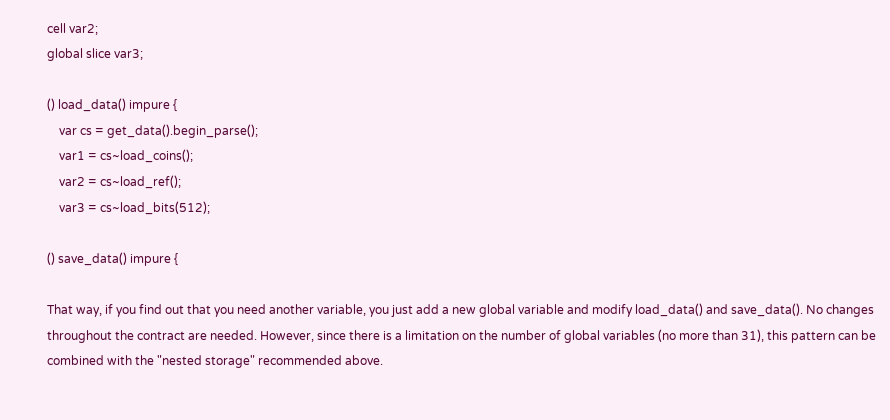cell var2;
global slice var3;

() load_data() impure {
    var cs = get_data().begin_parse();
    var1 = cs~load_coins();
    var2 = cs~load_ref();
    var3 = cs~load_bits(512);

() save_data() impure {

That way, if you find out that you need another variable, you just add a new global variable and modify load_data() and save_data(). No changes throughout the contract are needed. However, since there is a limitation on the number of global variables (no more than 31), this pattern can be combined with the "nested storage" recommended above.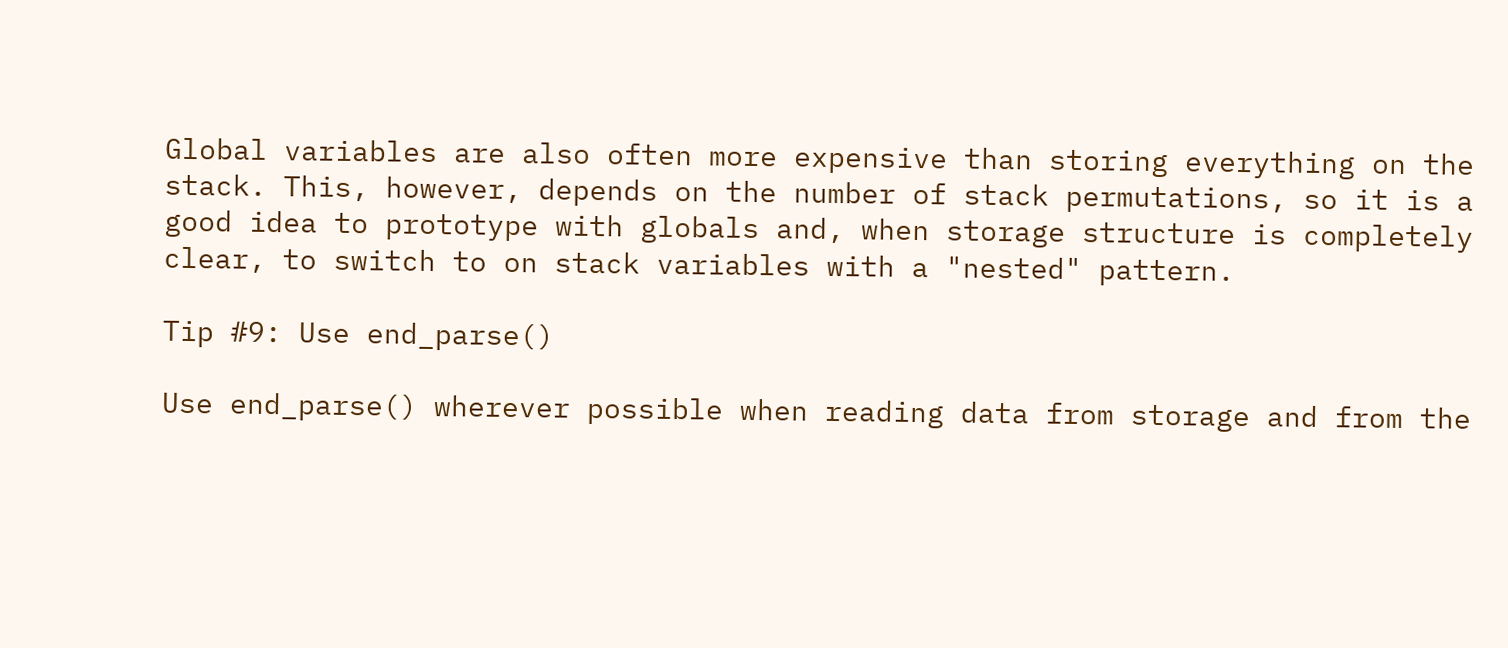Global variables are also often more expensive than storing everything on the stack. This, however, depends on the number of stack permutations, so it is a good idea to prototype with globals and, when storage structure is completely clear, to switch to on stack variables with a "nested" pattern.

Tip #9: Use end_parse()

Use end_parse() wherever possible when reading data from storage and from the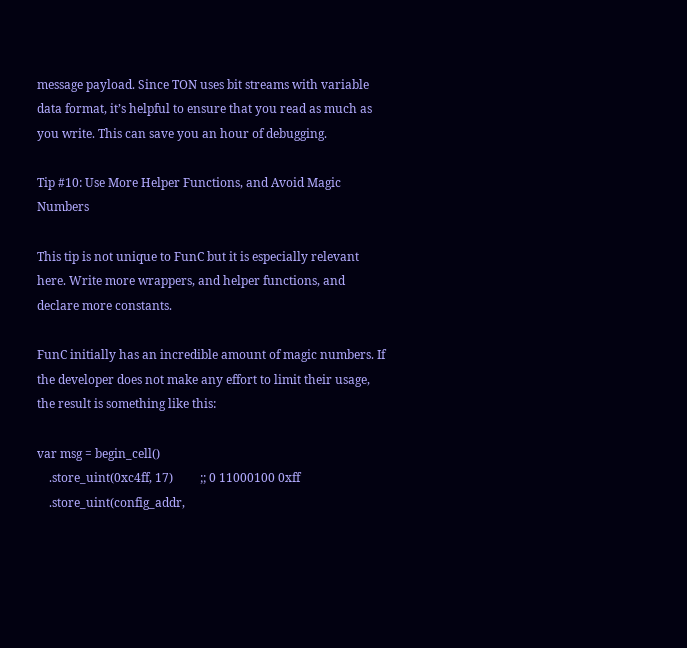message payload. Since TON uses bit streams with variable data format, it’s helpful to ensure that you read as much as you write. This can save you an hour of debugging.

Tip #10: Use More Helper Functions, and Avoid Magic Numbers

This tip is not unique to FunC but it is especially relevant here. Write more wrappers, and helper functions, and declare more constants.

FunC initially has an incredible amount of magic numbers. If the developer does not make any effort to limit their usage, the result is something like this:

var msg = begin_cell()
    .store_uint(0xc4ff, 17)         ;; 0 11000100 0xff
    .store_uint(config_addr,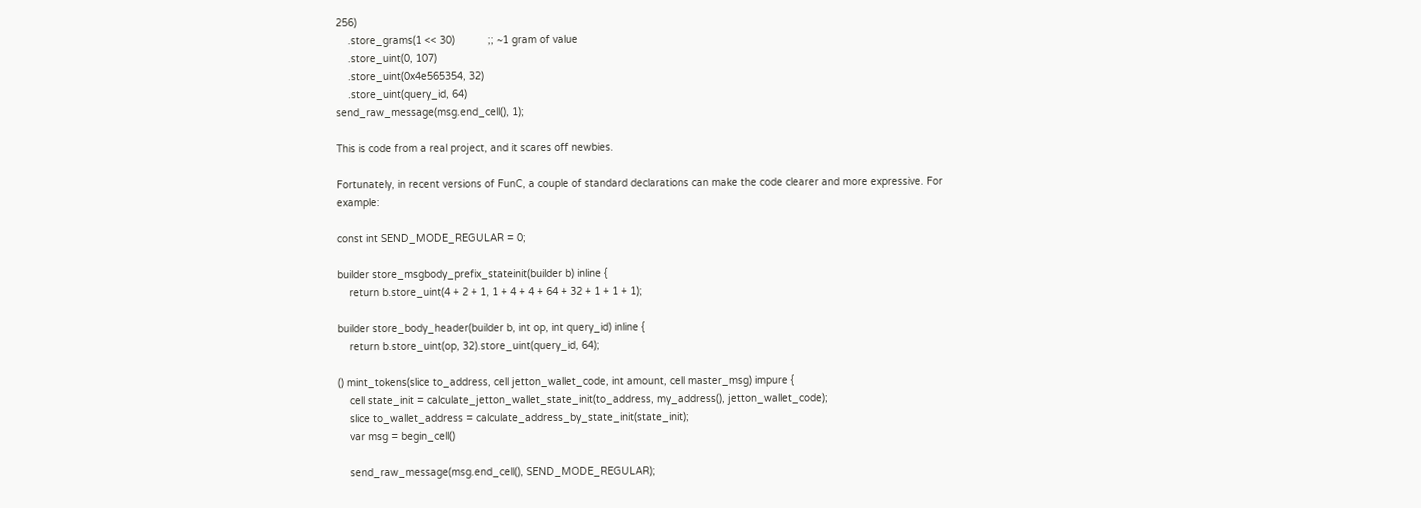256)
    .store_grams(1 << 30)           ;; ~1 gram of value
    .store_uint(0, 107)
    .store_uint(0x4e565354, 32)
    .store_uint(query_id, 64)
send_raw_message(msg.end_cell(), 1);

This is code from a real project, and it scares off newbies.

Fortunately, in recent versions of FunC, a couple of standard declarations can make the code clearer and more expressive. For example:

const int SEND_MODE_REGULAR = 0;

builder store_msgbody_prefix_stateinit(builder b) inline {
    return b.store_uint(4 + 2 + 1, 1 + 4 + 4 + 64 + 32 + 1 + 1 + 1);

builder store_body_header(builder b, int op, int query_id) inline {
    return b.store_uint(op, 32).store_uint(query_id, 64);

() mint_tokens(slice to_address, cell jetton_wallet_code, int amount, cell master_msg) impure {
    cell state_init = calculate_jetton_wallet_state_init(to_address, my_address(), jetton_wallet_code);
    slice to_wallet_address = calculate_address_by_state_init(state_init);
    var msg = begin_cell()

    send_raw_message(msg.end_cell(), SEND_MODE_REGULAR);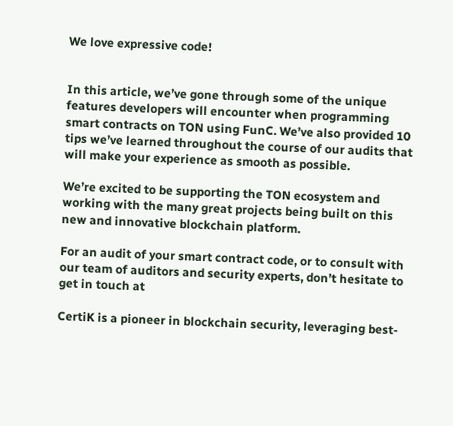We love expressive code!


In this article, we’ve gone through some of the unique features developers will encounter when programming smart contracts on TON using FunC. We’ve also provided 10 tips we’ve learned throughout the course of our audits that will make your experience as smooth as possible.

We’re excited to be supporting the TON ecosystem and working with the many great projects being built on this new and innovative blockchain platform.

For an audit of your smart contract code, or to consult with our team of auditors and security experts, don’t hesitate to get in touch at

CertiK is a pioneer in blockchain security, leveraging best-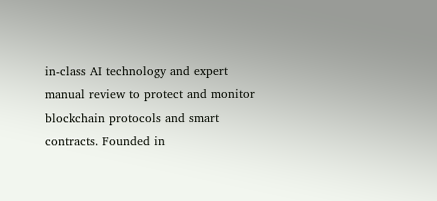in-class AI technology and expert manual review to protect and monitor blockchain protocols and smart contracts. Founded in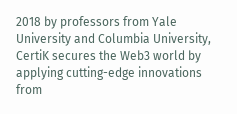2018 by professors from Yale University and Columbia University, CertiK secures the Web3 world by applying cutting-edge innovations from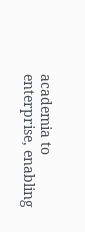academia to enterprise, enabling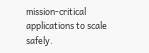mission-critical applications to scale safely.